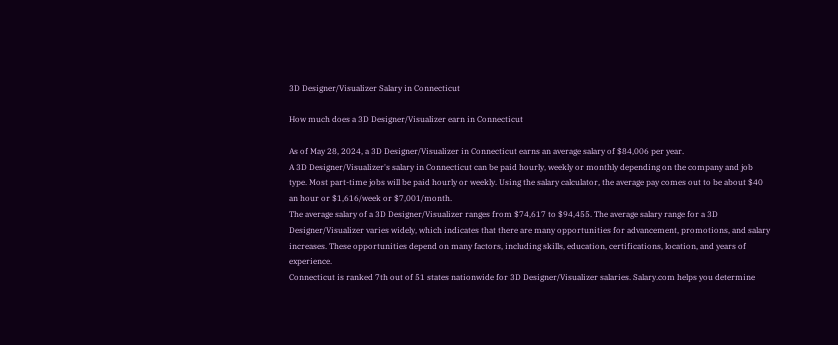3D Designer/Visualizer Salary in Connecticut

How much does a 3D Designer/Visualizer earn in Connecticut

As of May 28, 2024, a 3D Designer/Visualizer in Connecticut earns an average salary of $84,006 per year.
A 3D Designer/Visualizer's salary in Connecticut can be paid hourly, weekly or monthly depending on the company and job type. Most part-time jobs will be paid hourly or weekly. Using the salary calculator, the average pay comes out to be about $40 an hour or $1,616/week or $7,001/month.
The average salary of a 3D Designer/Visualizer ranges from $74,617 to $94,455. The average salary range for a 3D Designer/Visualizer varies widely, which indicates that there are many opportunities for advancement, promotions, and salary increases. These opportunities depend on many factors, including skills, education, certifications, location, and years of experience.
Connecticut is ranked 7th out of 51 states nationwide for 3D Designer/Visualizer salaries. Salary.com helps you determine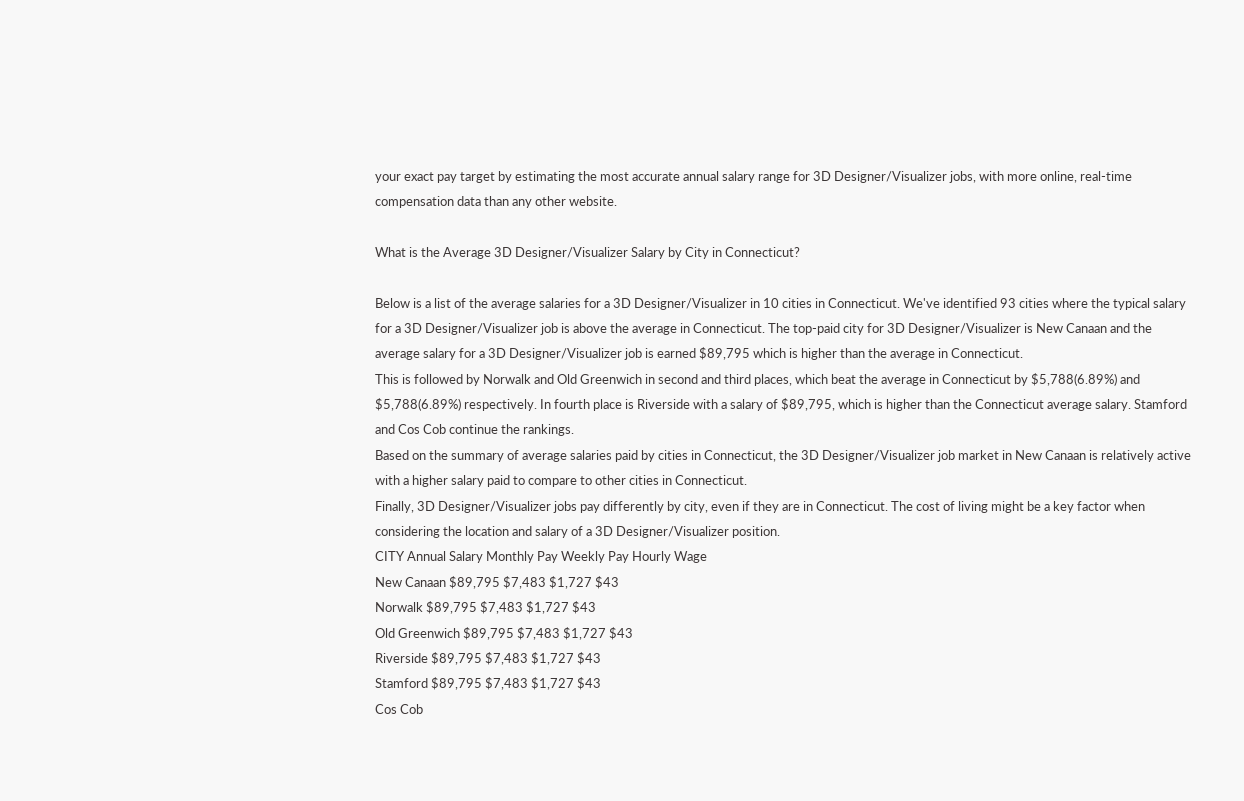your exact pay target by estimating the most accurate annual salary range for 3D Designer/Visualizer jobs, with more online, real-time compensation data than any other website.

What is the Average 3D Designer/Visualizer Salary by City in Connecticut?

Below is a list of the average salaries for a 3D Designer/Visualizer in 10 cities in Connecticut. We've identified 93 cities where the typical salary for a 3D Designer/Visualizer job is above the average in Connecticut. The top-paid city for 3D Designer/Visualizer is New Canaan and the average salary for a 3D Designer/Visualizer job is earned $89,795 which is higher than the average in Connecticut.
This is followed by Norwalk and Old Greenwich in second and third places, which beat the average in Connecticut by $5,788(6.89%) and $5,788(6.89%) respectively. In fourth place is Riverside with a salary of $89,795, which is higher than the Connecticut average salary. Stamford and Cos Cob continue the rankings.
Based on the summary of average salaries paid by cities in Connecticut, the 3D Designer/Visualizer job market in New Canaan is relatively active with a higher salary paid to compare to other cities in Connecticut.
Finally, 3D Designer/Visualizer jobs pay differently by city, even if they are in Connecticut. The cost of living might be a key factor when considering the location and salary of a 3D Designer/Visualizer position.
CITY Annual Salary Monthly Pay Weekly Pay Hourly Wage
New Canaan $89,795 $7,483 $1,727 $43
Norwalk $89,795 $7,483 $1,727 $43
Old Greenwich $89,795 $7,483 $1,727 $43
Riverside $89,795 $7,483 $1,727 $43
Stamford $89,795 $7,483 $1,727 $43
Cos Cob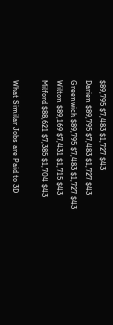$89,795 $7,483 $1,727 $43
Darien $89,795 $7,483 $1,727 $43
Greenwich $89,795 $7,483 $1,727 $43
Wilton $89,169 $7,431 $1,715 $43
Milford $88,621 $7,385 $1,704 $43

What Similar Jobs are Paid to 3D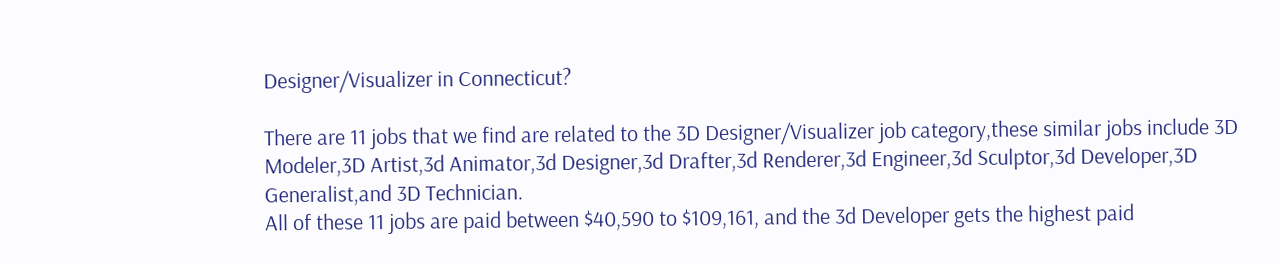Designer/Visualizer in Connecticut?

There are 11 jobs that we find are related to the 3D Designer/Visualizer job category,these similar jobs include 3D Modeler,3D Artist,3d Animator,3d Designer,3d Drafter,3d Renderer,3d Engineer,3d Sculptor,3d Developer,3D Generalist,and 3D Technician.
All of these 11 jobs are paid between $40,590 to $109,161, and the 3d Developer gets the highest paid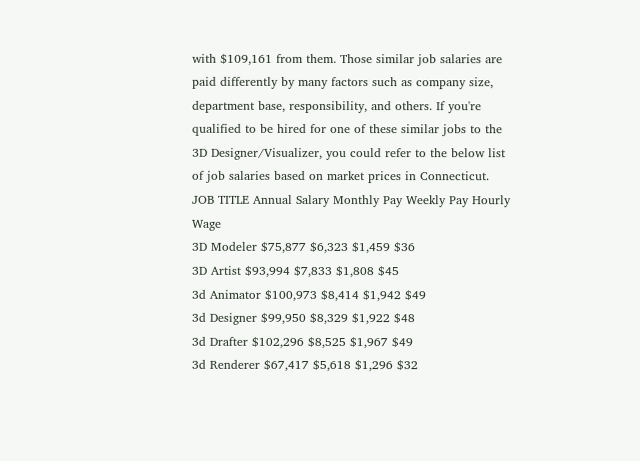with $109,161 from them. Those similar job salaries are paid differently by many factors such as company size, department base, responsibility, and others. If you're qualified to be hired for one of these similar jobs to the 3D Designer/Visualizer, you could refer to the below list of job salaries based on market prices in Connecticut.
JOB TITLE Annual Salary Monthly Pay Weekly Pay Hourly Wage
3D Modeler $75,877 $6,323 $1,459 $36
3D Artist $93,994 $7,833 $1,808 $45
3d Animator $100,973 $8,414 $1,942 $49
3d Designer $99,950 $8,329 $1,922 $48
3d Drafter $102,296 $8,525 $1,967 $49
3d Renderer $67,417 $5,618 $1,296 $32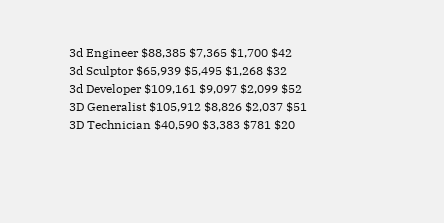3d Engineer $88,385 $7,365 $1,700 $42
3d Sculptor $65,939 $5,495 $1,268 $32
3d Developer $109,161 $9,097 $2,099 $52
3D Generalist $105,912 $8,826 $2,037 $51
3D Technician $40,590 $3,383 $781 $20